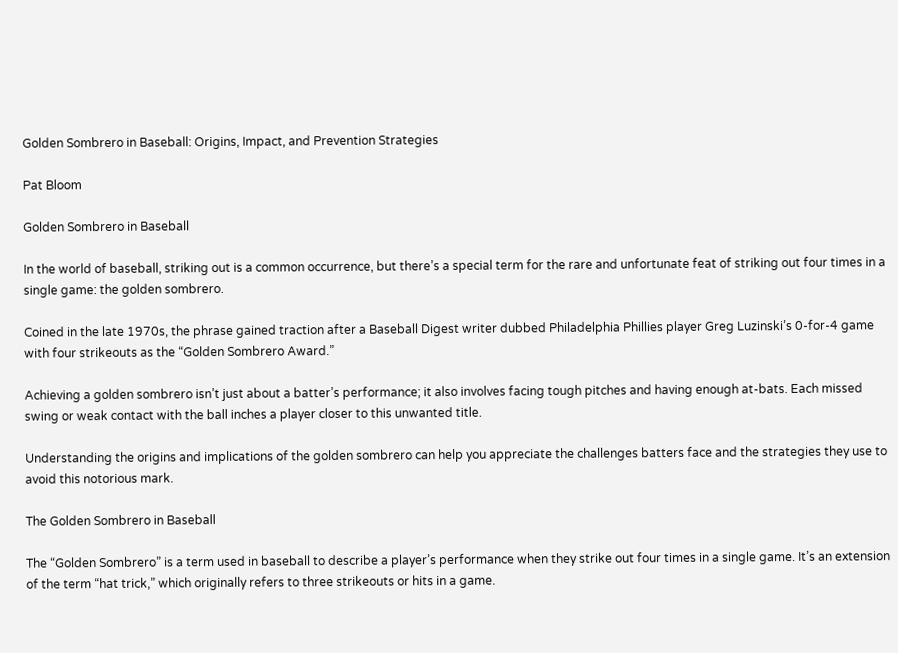Golden Sombrero in Baseball: Origins, Impact, and Prevention Strategies

Pat Bloom

Golden Sombrero in Baseball

In the world of baseball, striking out is a common occurrence, but there’s a special term for the rare and unfortunate feat of striking out four times in a single game: the golden sombrero.

Coined in the late 1970s, the phrase gained traction after a Baseball Digest writer dubbed Philadelphia Phillies player Greg Luzinski’s 0-for-4 game with four strikeouts as the “Golden Sombrero Award.”

Achieving a golden sombrero isn’t just about a batter’s performance; it also involves facing tough pitches and having enough at-bats. Each missed swing or weak contact with the ball inches a player closer to this unwanted title.

Understanding the origins and implications of the golden sombrero can help you appreciate the challenges batters face and the strategies they use to avoid this notorious mark.

The Golden Sombrero in Baseball

The “Golden Sombrero” is a term used in baseball to describe a player’s performance when they strike out four times in a single game. It’s an extension of the term “hat trick,” which originally refers to three strikeouts or hits in a game.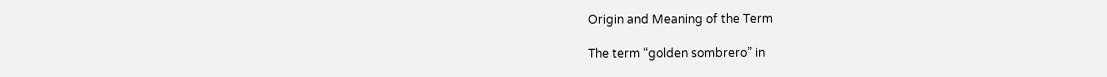Origin and Meaning of the Term

The term “golden sombrero” in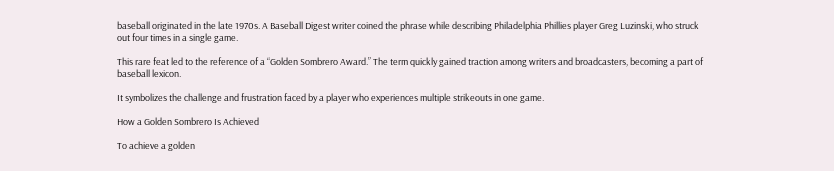baseball originated in the late 1970s. A Baseball Digest writer coined the phrase while describing Philadelphia Phillies player Greg Luzinski, who struck out four times in a single game.

This rare feat led to the reference of a “Golden Sombrero Award.” The term quickly gained traction among writers and broadcasters, becoming a part of baseball lexicon.

It symbolizes the challenge and frustration faced by a player who experiences multiple strikeouts in one game.

How a Golden Sombrero Is Achieved

To achieve a golden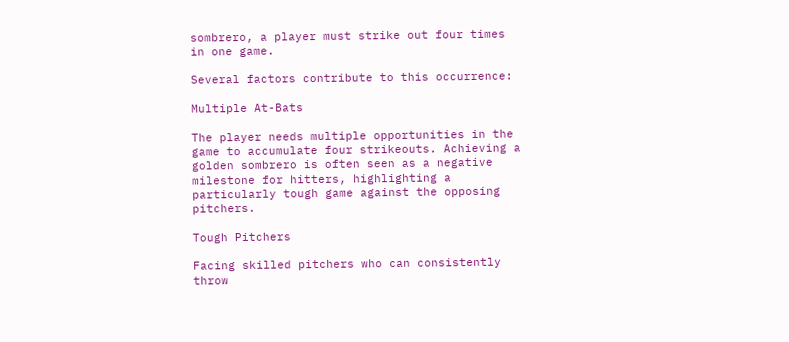sombrero, a player must strike out four times in one game.

Several factors contribute to this occurrence:

Multiple At-Bats

The player needs multiple opportunities in the game to accumulate four strikeouts. Achieving a golden sombrero is often seen as a negative milestone for hitters, highlighting a particularly tough game against the opposing pitchers.

Tough Pitchers

Facing skilled pitchers who can consistently throw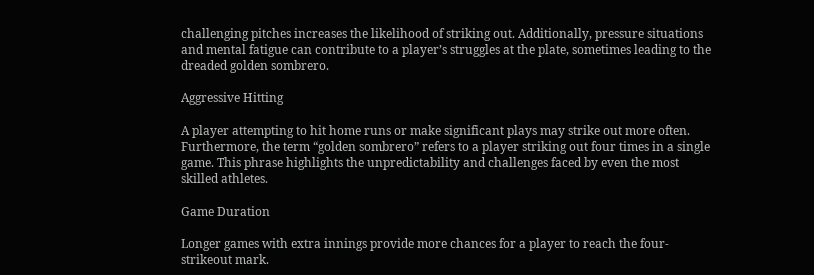challenging pitches increases the likelihood of striking out. Additionally, pressure situations and mental fatigue can contribute to a player’s struggles at the plate, sometimes leading to the dreaded golden sombrero.

Aggressive Hitting

A player attempting to hit home runs or make significant plays may strike out more often. Furthermore, the term “golden sombrero” refers to a player striking out four times in a single game. This phrase highlights the unpredictability and challenges faced by even the most skilled athletes.

Game Duration

Longer games with extra innings provide more chances for a player to reach the four-strikeout mark.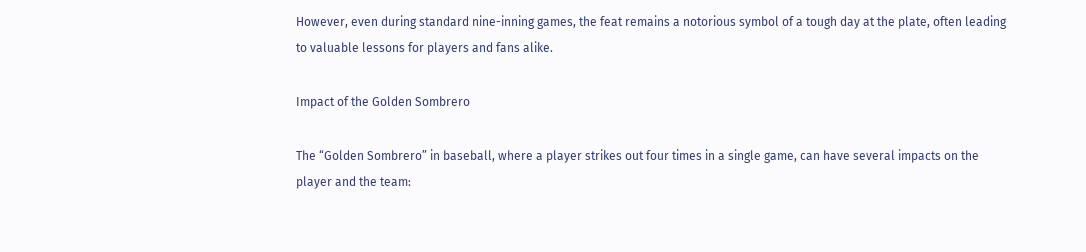However, even during standard nine-inning games, the feat remains a notorious symbol of a tough day at the plate, often leading to valuable lessons for players and fans alike.

Impact of the Golden Sombrero

The “Golden Sombrero” in baseball, where a player strikes out four times in a single game, can have several impacts on the player and the team: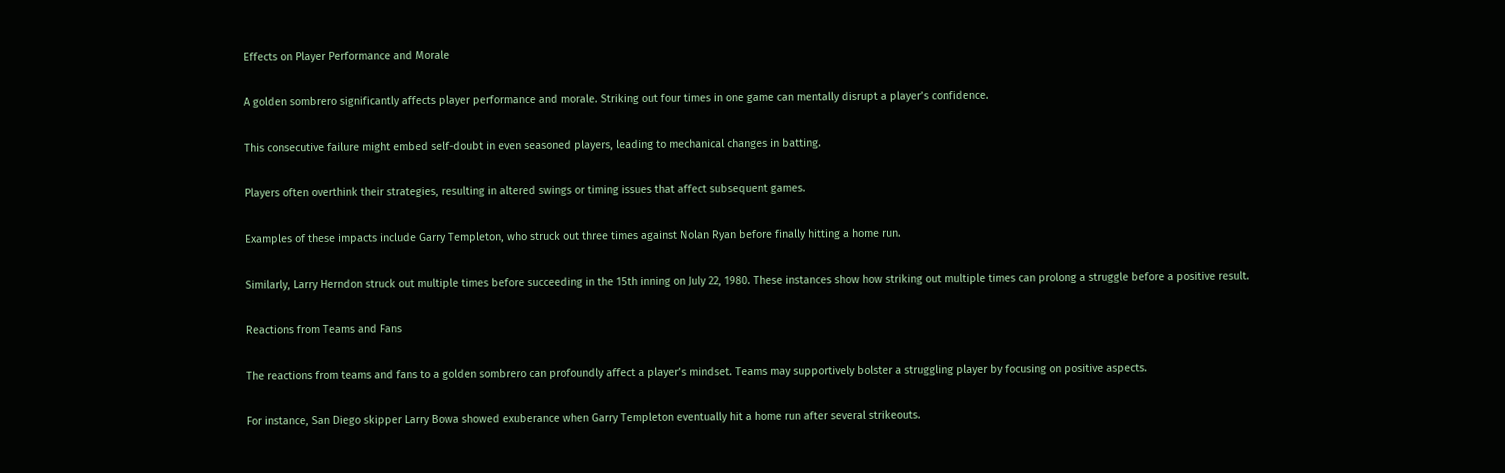Effects on Player Performance and Morale

A golden sombrero significantly affects player performance and morale. Striking out four times in one game can mentally disrupt a player’s confidence.

This consecutive failure might embed self-doubt in even seasoned players, leading to mechanical changes in batting.

Players often overthink their strategies, resulting in altered swings or timing issues that affect subsequent games.

Examples of these impacts include Garry Templeton, who struck out three times against Nolan Ryan before finally hitting a home run.

Similarly, Larry Herndon struck out multiple times before succeeding in the 15th inning on July 22, 1980. These instances show how striking out multiple times can prolong a struggle before a positive result.

Reactions from Teams and Fans

The reactions from teams and fans to a golden sombrero can profoundly affect a player’s mindset. Teams may supportively bolster a struggling player by focusing on positive aspects.

For instance, San Diego skipper Larry Bowa showed exuberance when Garry Templeton eventually hit a home run after several strikeouts.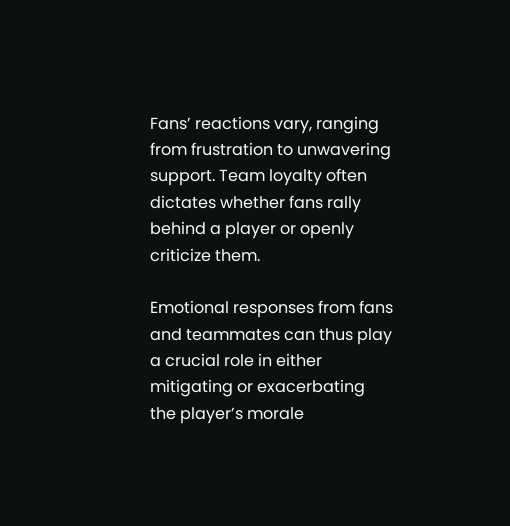Fans’ reactions vary, ranging from frustration to unwavering support. Team loyalty often dictates whether fans rally behind a player or openly criticize them.

Emotional responses from fans and teammates can thus play a crucial role in either mitigating or exacerbating the player’s morale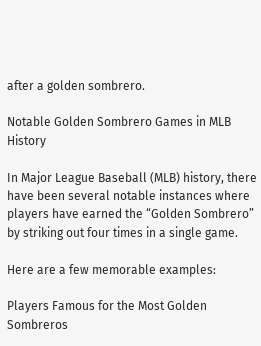after a golden sombrero.

Notable Golden Sombrero Games in MLB History

In Major League Baseball (MLB) history, there have been several notable instances where players have earned the “Golden Sombrero” by striking out four times in a single game.

Here are a few memorable examples:

Players Famous for the Most Golden Sombreros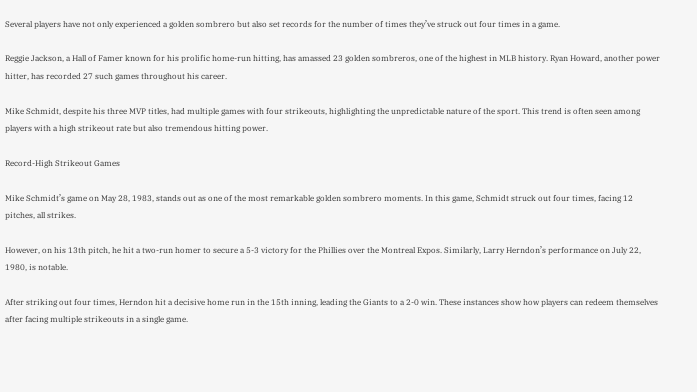Several players have not only experienced a golden sombrero but also set records for the number of times they’ve struck out four times in a game.

Reggie Jackson, a Hall of Famer known for his prolific home-run hitting, has amassed 23 golden sombreros, one of the highest in MLB history. Ryan Howard, another power hitter, has recorded 27 such games throughout his career.

Mike Schmidt, despite his three MVP titles, had multiple games with four strikeouts, highlighting the unpredictable nature of the sport. This trend is often seen among players with a high strikeout rate but also tremendous hitting power.

Record-High Strikeout Games

Mike Schmidt’s game on May 28, 1983, stands out as one of the most remarkable golden sombrero moments. In this game, Schmidt struck out four times, facing 12 pitches, all strikes.

However, on his 13th pitch, he hit a two-run homer to secure a 5-3 victory for the Phillies over the Montreal Expos. Similarly, Larry Herndon’s performance on July 22, 1980, is notable.

After striking out four times, Herndon hit a decisive home run in the 15th inning, leading the Giants to a 2-0 win. These instances show how players can redeem themselves after facing multiple strikeouts in a single game.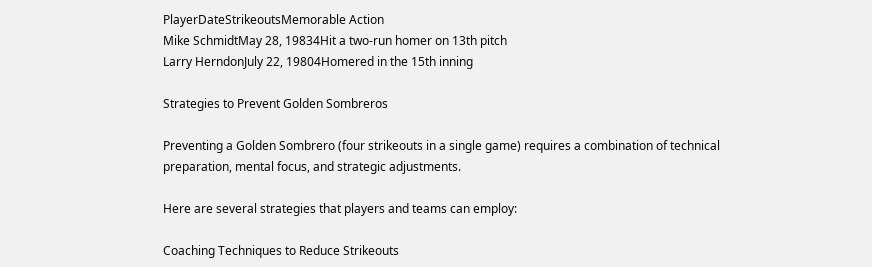PlayerDateStrikeoutsMemorable Action
Mike SchmidtMay 28, 19834Hit a two-run homer on 13th pitch
Larry HerndonJuly 22, 19804Homered in the 15th inning

Strategies to Prevent Golden Sombreros

Preventing a Golden Sombrero (four strikeouts in a single game) requires a combination of technical preparation, mental focus, and strategic adjustments.

Here are several strategies that players and teams can employ:

Coaching Techniques to Reduce Strikeouts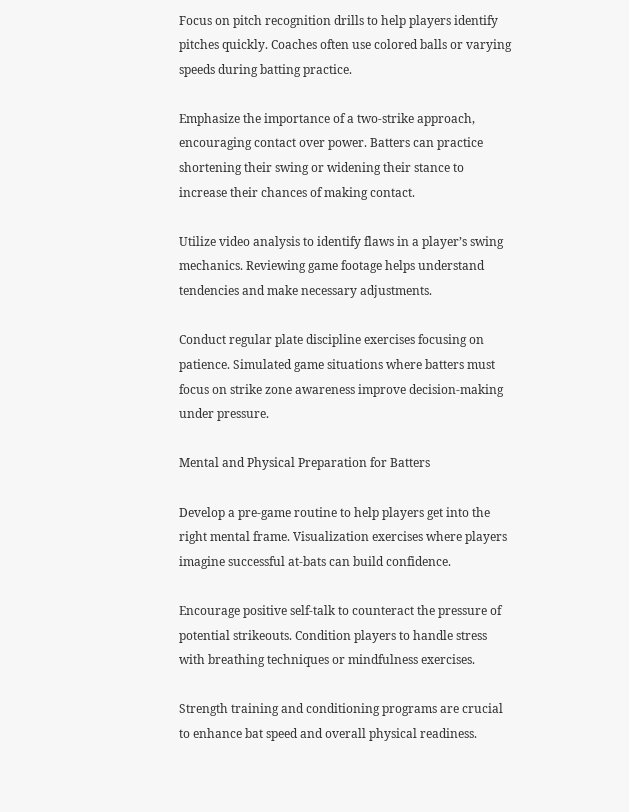Focus on pitch recognition drills to help players identify pitches quickly. Coaches often use colored balls or varying speeds during batting practice.

Emphasize the importance of a two-strike approach, encouraging contact over power. Batters can practice shortening their swing or widening their stance to increase their chances of making contact.

Utilize video analysis to identify flaws in a player’s swing mechanics. Reviewing game footage helps understand tendencies and make necessary adjustments.

Conduct regular plate discipline exercises focusing on patience. Simulated game situations where batters must focus on strike zone awareness improve decision-making under pressure.

Mental and Physical Preparation for Batters

Develop a pre-game routine to help players get into the right mental frame. Visualization exercises where players imagine successful at-bats can build confidence.

Encourage positive self-talk to counteract the pressure of potential strikeouts. Condition players to handle stress with breathing techniques or mindfulness exercises.

Strength training and conditioning programs are crucial to enhance bat speed and overall physical readiness.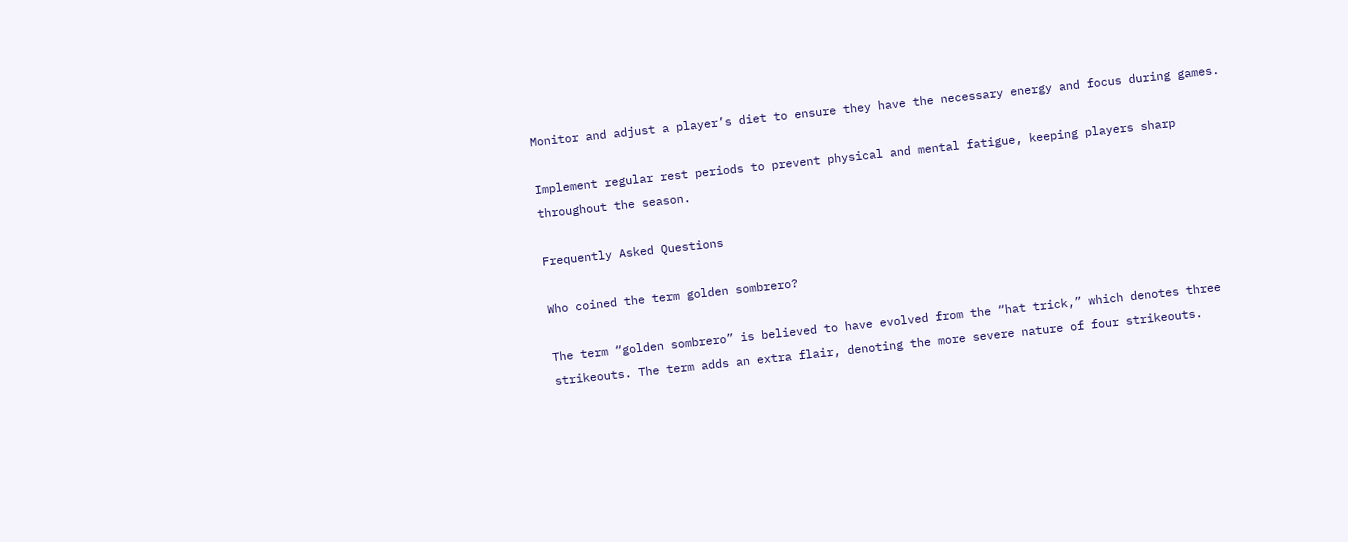Monitor and adjust a player’s diet to ensure they have the necessary energy and focus during games.

Implement regular rest periods to prevent physical and mental fatigue, keeping players sharp throughout the season.

Frequently Asked Questions

Who coined the term golden sombrero?

The term “golden sombrero” is believed to have evolved from the “hat trick,” which denotes three strikeouts. The term adds an extra flair, denoting the more severe nature of four strikeouts.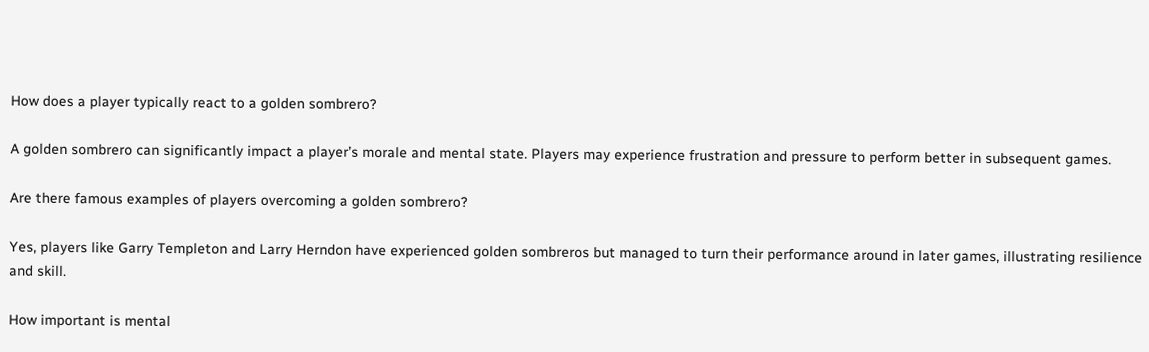How does a player typically react to a golden sombrero?

A golden sombrero can significantly impact a player’s morale and mental state. Players may experience frustration and pressure to perform better in subsequent games.

Are there famous examples of players overcoming a golden sombrero?

Yes, players like Garry Templeton and Larry Herndon have experienced golden sombreros but managed to turn their performance around in later games, illustrating resilience and skill.

How important is mental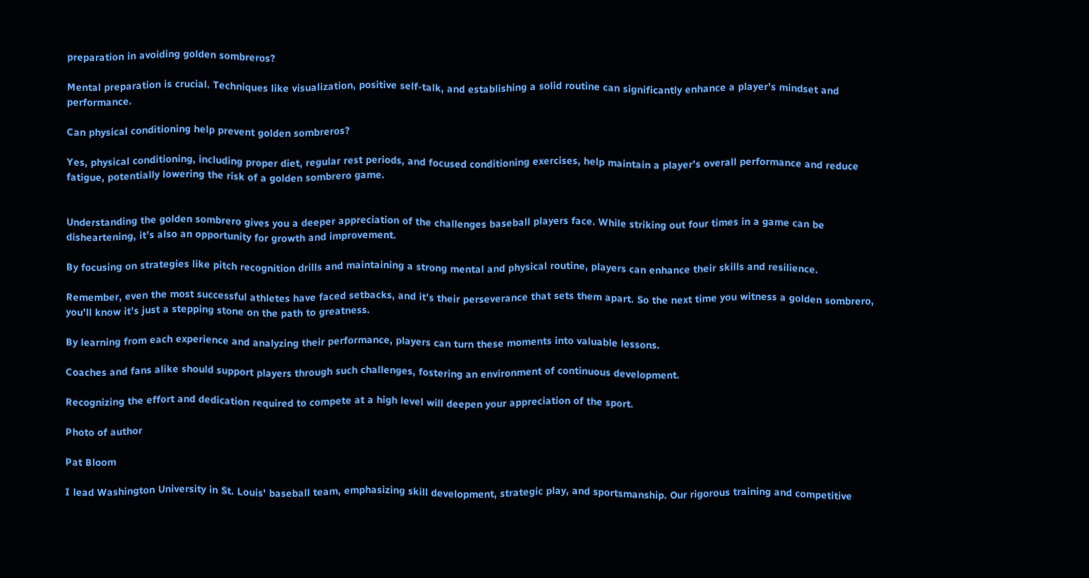preparation in avoiding golden sombreros?

Mental preparation is crucial. Techniques like visualization, positive self-talk, and establishing a solid routine can significantly enhance a player’s mindset and performance.

Can physical conditioning help prevent golden sombreros?

Yes, physical conditioning, including proper diet, regular rest periods, and focused conditioning exercises, help maintain a player’s overall performance and reduce fatigue, potentially lowering the risk of a golden sombrero game.


Understanding the golden sombrero gives you a deeper appreciation of the challenges baseball players face. While striking out four times in a game can be disheartening, it’s also an opportunity for growth and improvement.

By focusing on strategies like pitch recognition drills and maintaining a strong mental and physical routine, players can enhance their skills and resilience.

Remember, even the most successful athletes have faced setbacks, and it’s their perseverance that sets them apart. So the next time you witness a golden sombrero, you’ll know it’s just a stepping stone on the path to greatness.

By learning from each experience and analyzing their performance, players can turn these moments into valuable lessons.

Coaches and fans alike should support players through such challenges, fostering an environment of continuous development.

Recognizing the effort and dedication required to compete at a high level will deepen your appreciation of the sport.

Photo of author

Pat Bloom

I lead Washington University in St. Louis' baseball team, emphasizing skill development, strategic play, and sportsmanship. Our rigorous training and competitive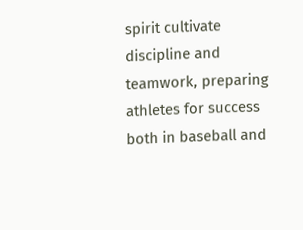spirit cultivate discipline and teamwork, preparing athletes for success both in baseball and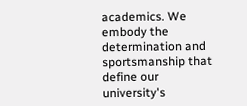academics. We embody the determination and sportsmanship that define our university's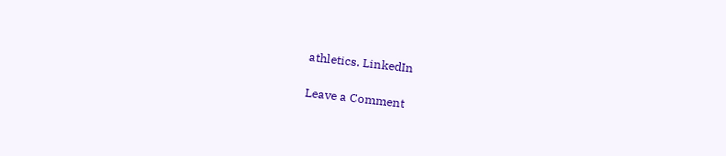athletics. LinkedIn

Leave a Comment